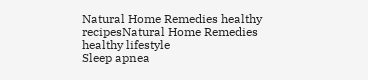Natural Home Remedies healthy recipesNatural Home Remedies healthy lifestyle
Sleep apnea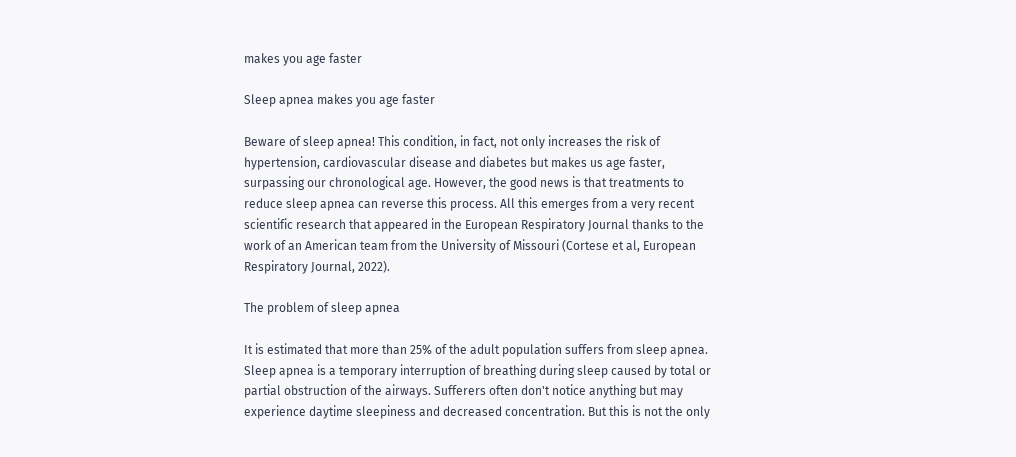makes you age faster

Sleep apnea makes you age faster

Beware of sleep apnea! This condition, in fact, not only increases the risk of hypertension, cardiovascular disease and diabetes but makes us age faster, surpassing our chronological age. However, the good news is that treatments to reduce sleep apnea can reverse this process. All this emerges from a very recent scientific research that appeared in the European Respiratory Journal thanks to the work of an American team from the University of Missouri (Cortese et al, European Respiratory Journal, 2022).

The problem of sleep apnea

It is estimated that more than 25% of the adult population suffers from sleep apnea. Sleep apnea is a temporary interruption of breathing during sleep caused by total or partial obstruction of the airways. Sufferers often don't notice anything but may experience daytime sleepiness and decreased concentration. But this is not the only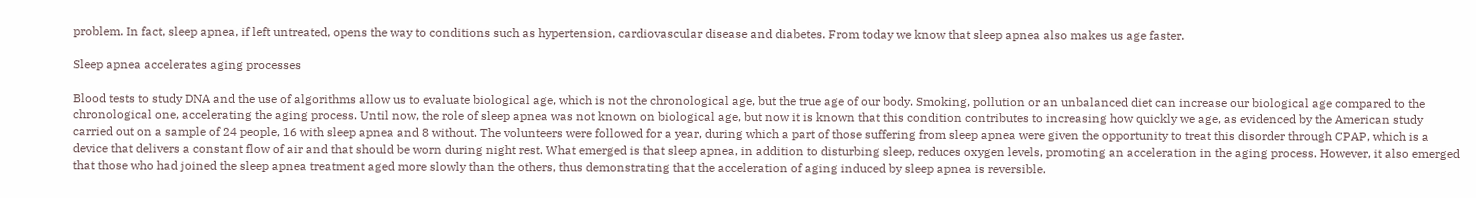problem. In fact, sleep apnea, if left untreated, opens the way to conditions such as hypertension, cardiovascular disease and diabetes. From today we know that sleep apnea also makes us age faster.

Sleep apnea accelerates aging processes

Blood tests to study DNA and the use of algorithms allow us to evaluate biological age, which is not the chronological age, but the true age of our body. Smoking, pollution or an unbalanced diet can increase our biological age compared to the chronological one, accelerating the aging process. Until now, the role of sleep apnea was not known on biological age, but now it is known that this condition contributes to increasing how quickly we age, as evidenced by the American study carried out on a sample of 24 people, 16 with sleep apnea and 8 without. The volunteers were followed for a year, during which a part of those suffering from sleep apnea were given the opportunity to treat this disorder through CPAP, which is a device that delivers a constant flow of air and that should be worn during night rest. What emerged is that sleep apnea, in addition to disturbing sleep, reduces oxygen levels, promoting an acceleration in the aging process. However, it also emerged that those who had joined the sleep apnea treatment aged more slowly than the others, thus demonstrating that the acceleration of aging induced by sleep apnea is reversible.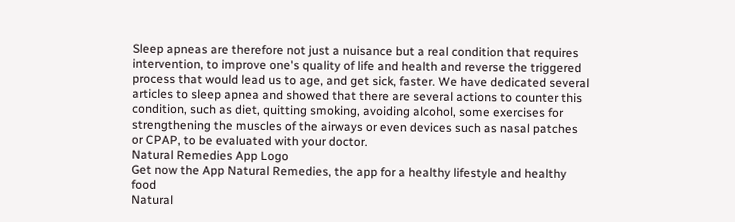Sleep apneas are therefore not just a nuisance but a real condition that requires intervention, to improve one's quality of life and health and reverse the triggered process that would lead us to age, and get sick, faster. We have dedicated several articles to sleep apnea and showed that there are several actions to counter this condition, such as diet, quitting smoking, avoiding alcohol, some exercises for strengthening the muscles of the airways or even devices such as nasal patches or CPAP, to be evaluated with your doctor.
Natural Remedies App Logo
Get now the App Natural Remedies, the app for a healthy lifestyle and healthy food
Natural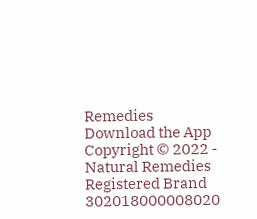Remedies
Download the App
Copyright © 2022 - Natural Remedies Registered Brand 302018000008020